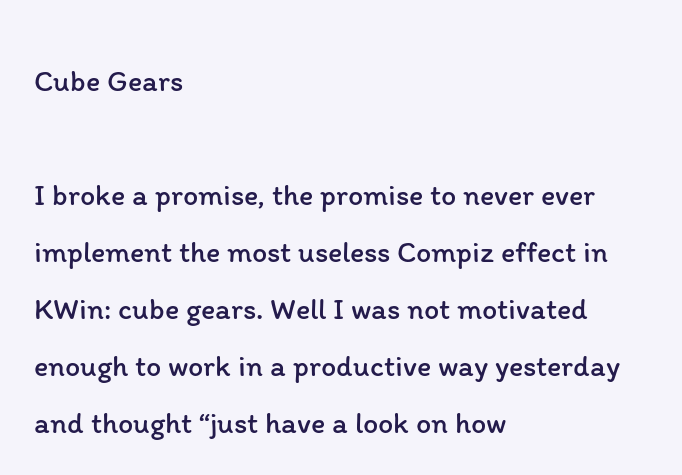Cube Gears

I broke a promise, the promise to never ever implement the most useless Compiz effect in KWin: cube gears. Well I was not motivated enough to work in a productive way yesterday and thought “just have a look on how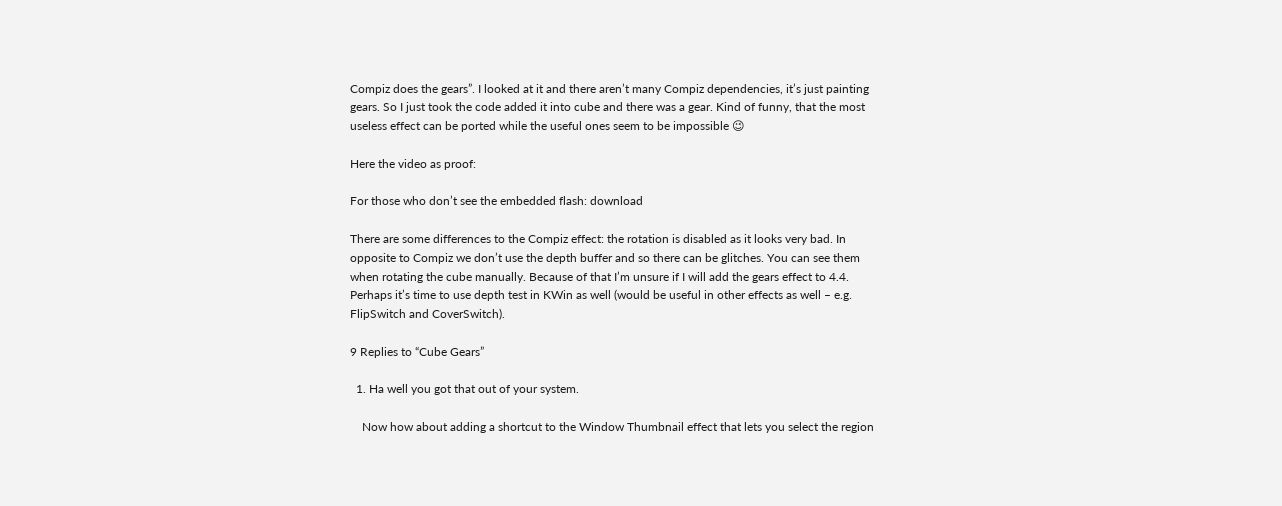Compiz does the gears”. I looked at it and there aren’t many Compiz dependencies, it’s just painting gears. So I just took the code added it into cube and there was a gear. Kind of funny, that the most useless effect can be ported while the useful ones seem to be impossible 😉

Here the video as proof:

For those who don’t see the embedded flash: download

There are some differences to the Compiz effect: the rotation is disabled as it looks very bad. In opposite to Compiz we don’t use the depth buffer and so there can be glitches. You can see them when rotating the cube manually. Because of that I’m unsure if I will add the gears effect to 4.4. Perhaps it’s time to use depth test in KWin as well (would be useful in other effects as well – e.g. FlipSwitch and CoverSwitch).

9 Replies to “Cube Gears”

  1. Ha well you got that out of your system.

    Now how about adding a shortcut to the Window Thumbnail effect that lets you select the region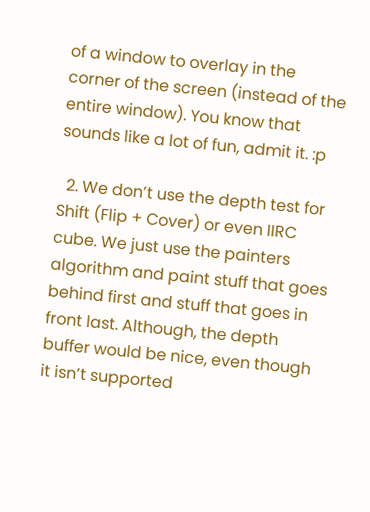of a window to overlay in the corner of the screen (instead of the entire window). You know that sounds like a lot of fun, admit it. :p

  2. We don’t use the depth test for Shift (Flip + Cover) or even IIRC cube. We just use the painters algorithm and paint stuff that goes behind first and stuff that goes in front last. Although, the depth buffer would be nice, even though it isn’t supported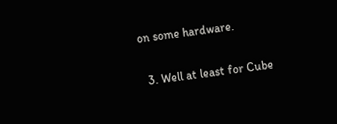on some hardware.

  3. Well at least for Cube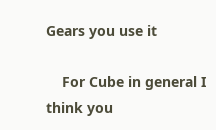Gears you use it

    For Cube in general I think you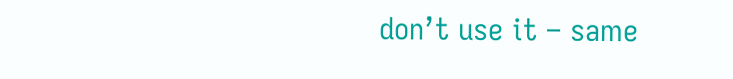don’t use it – same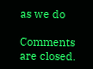as we do

Comments are closed.